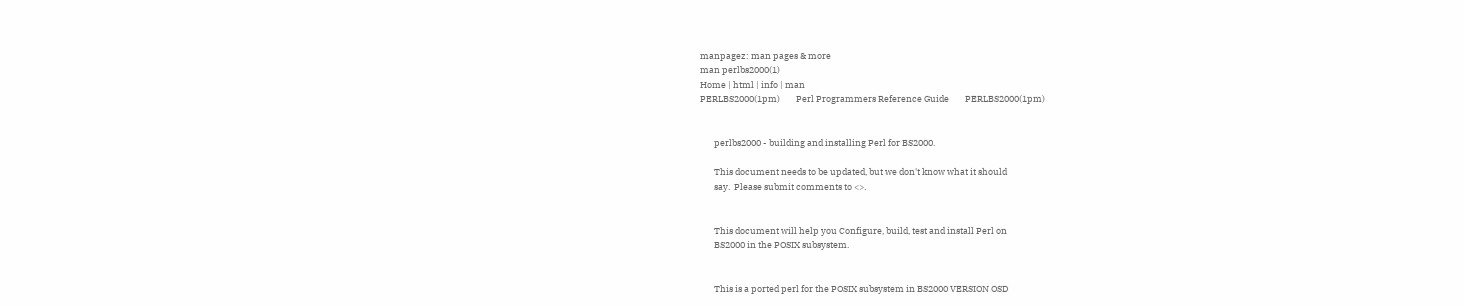manpagez: man pages & more
man perlbs2000(1)
Home | html | info | man
PERLBS2000(1pm)        Perl Programmers Reference Guide        PERLBS2000(1pm)


       perlbs2000 - building and installing Perl for BS2000.

       This document needs to be updated, but we don't know what it should
       say.  Please submit comments to <>.


       This document will help you Configure, build, test and install Perl on
       BS2000 in the POSIX subsystem.


       This is a ported perl for the POSIX subsystem in BS2000 VERSION OSD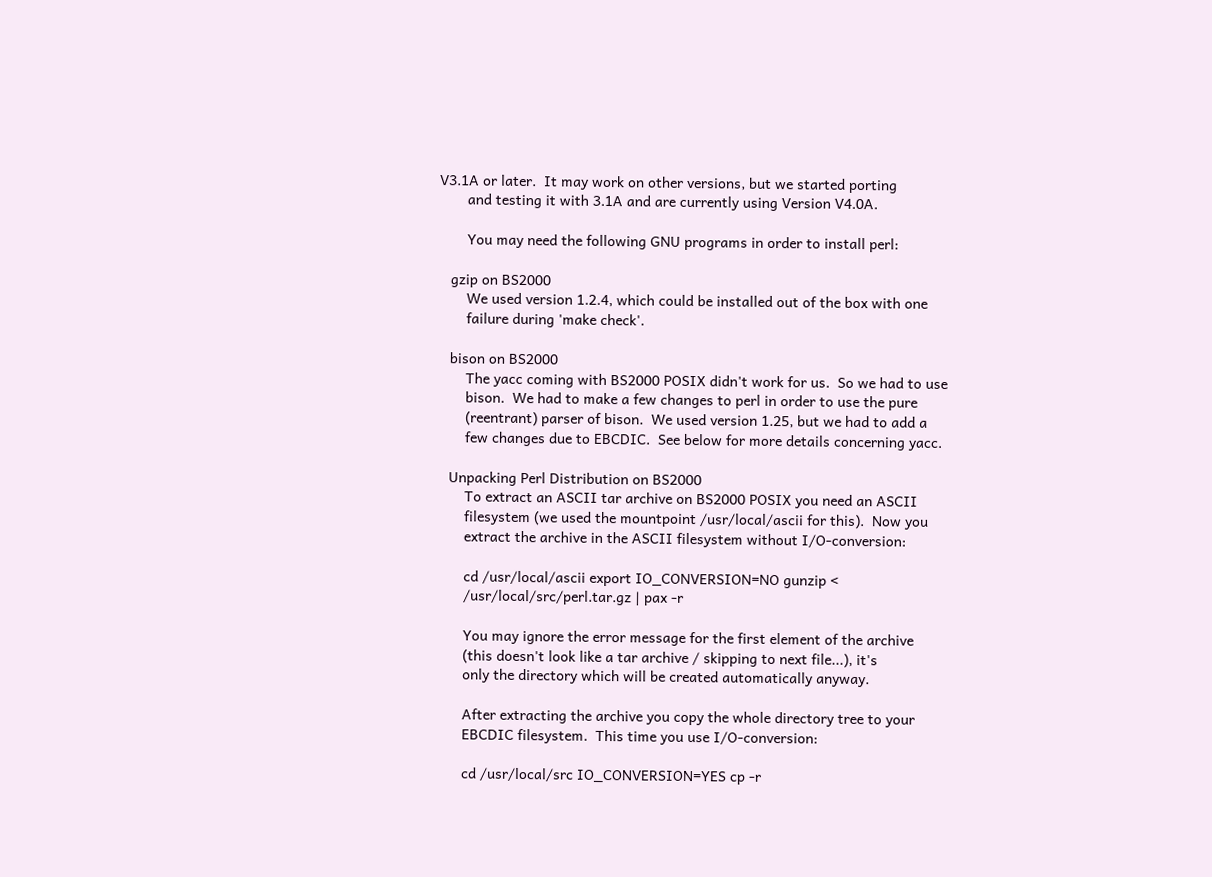V3.1A or later.  It may work on other versions, but we started porting
       and testing it with 3.1A and are currently using Version V4.0A.

       You may need the following GNU programs in order to install perl:

   gzip on BS2000
       We used version 1.2.4, which could be installed out of the box with one
       failure during 'make check'.

   bison on BS2000
       The yacc coming with BS2000 POSIX didn't work for us.  So we had to use
       bison.  We had to make a few changes to perl in order to use the pure
       (reentrant) parser of bison.  We used version 1.25, but we had to add a
       few changes due to EBCDIC.  See below for more details concerning yacc.

   Unpacking Perl Distribution on BS2000
       To extract an ASCII tar archive on BS2000 POSIX you need an ASCII
       filesystem (we used the mountpoint /usr/local/ascii for this).  Now you
       extract the archive in the ASCII filesystem without I/O-conversion:

       cd /usr/local/ascii export IO_CONVERSION=NO gunzip <
       /usr/local/src/perl.tar.gz | pax -r

       You may ignore the error message for the first element of the archive
       (this doesn't look like a tar archive / skipping to next file...), it's
       only the directory which will be created automatically anyway.

       After extracting the archive you copy the whole directory tree to your
       EBCDIC filesystem.  This time you use I/O-conversion:

       cd /usr/local/src IO_CONVERSION=YES cp -r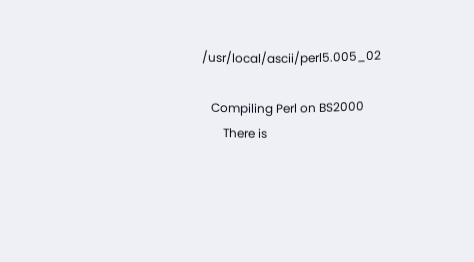/usr/local/ascii/perl5.005_02

   Compiling Perl on BS2000
       There is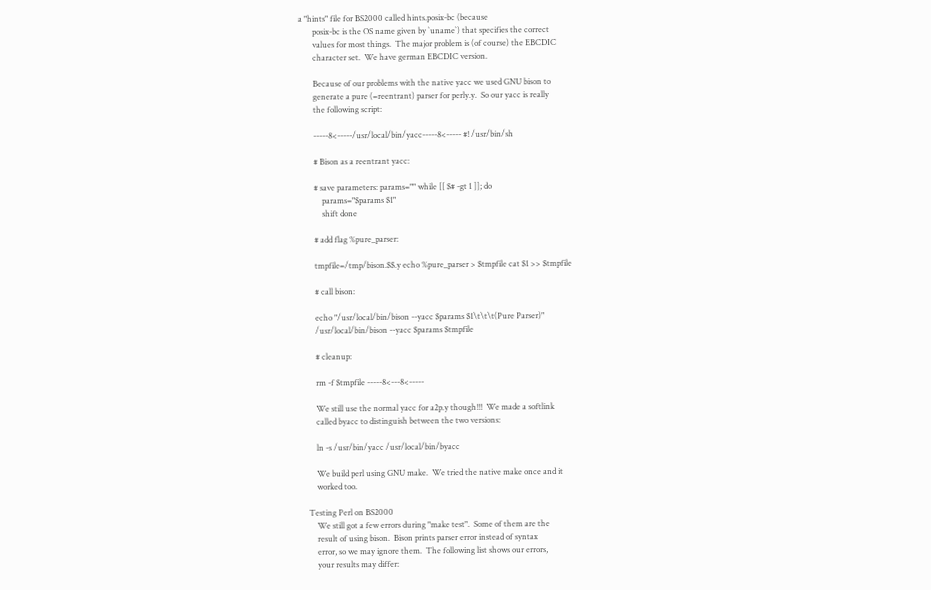a "hints" file for BS2000 called hints.posix-bc (because
       posix-bc is the OS name given by `uname`) that specifies the correct
       values for most things.  The major problem is (of course) the EBCDIC
       character set.  We have german EBCDIC version.

       Because of our problems with the native yacc we used GNU bison to
       generate a pure (=reentrant) parser for perly.y.  So our yacc is really
       the following script:

       -----8<-----/usr/local/bin/yacc-----8<----- #! /usr/bin/sh

       # Bison as a reentrant yacc:

       # save parameters: params="" while [[ $# -gt 1 ]]; do
           params="$params $1"
           shift done

       # add flag %pure_parser:

       tmpfile=/tmp/bison.$$.y echo %pure_parser > $tmpfile cat $1 >> $tmpfile

       # call bison:

       echo "/usr/local/bin/bison --yacc $params $1\t\t\t(Pure Parser)"
       /usr/local/bin/bison --yacc $params $tmpfile

       # cleanup:

       rm -f $tmpfile -----8<---8<-----

       We still use the normal yacc for a2p.y though!!!  We made a softlink
       called byacc to distinguish between the two versions:

       ln -s /usr/bin/yacc /usr/local/bin/byacc

       We build perl using GNU make.  We tried the native make once and it
       worked too.

   Testing Perl on BS2000
       We still got a few errors during "make test".  Some of them are the
       result of using bison.  Bison prints parser error instead of syntax
       error, so we may ignore them.  The following list shows our errors,
       your results may differ: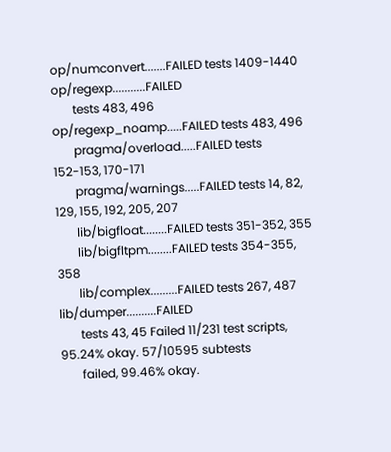op/numconvert.......FAILED tests 1409-1440 op/regexp...........FAILED
       tests 483, 496 op/regexp_noamp.....FAILED tests 483, 496
       pragma/overload.....FAILED tests 152-153, 170-171
       pragma/warnings.....FAILED tests 14, 82, 129, 155, 192, 205, 207
       lib/bigfloat........FAILED tests 351-352, 355
       lib/bigfltpm........FAILED tests 354-355, 358
       lib/complex.........FAILED tests 267, 487 lib/dumper..........FAILED
       tests 43, 45 Failed 11/231 test scripts, 95.24% okay. 57/10595 subtests
       failed, 99.46% okay.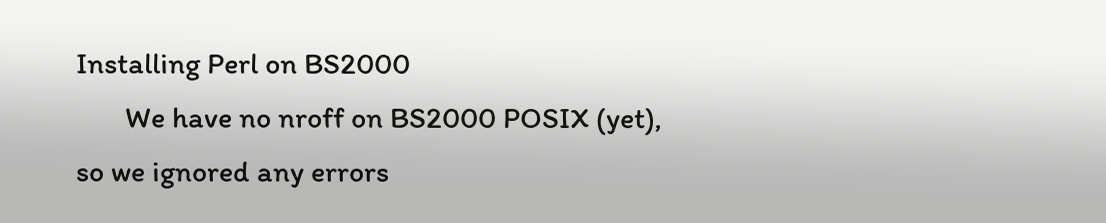Installing Perl on BS2000
       We have no nroff on BS2000 POSIX (yet), so we ignored any errors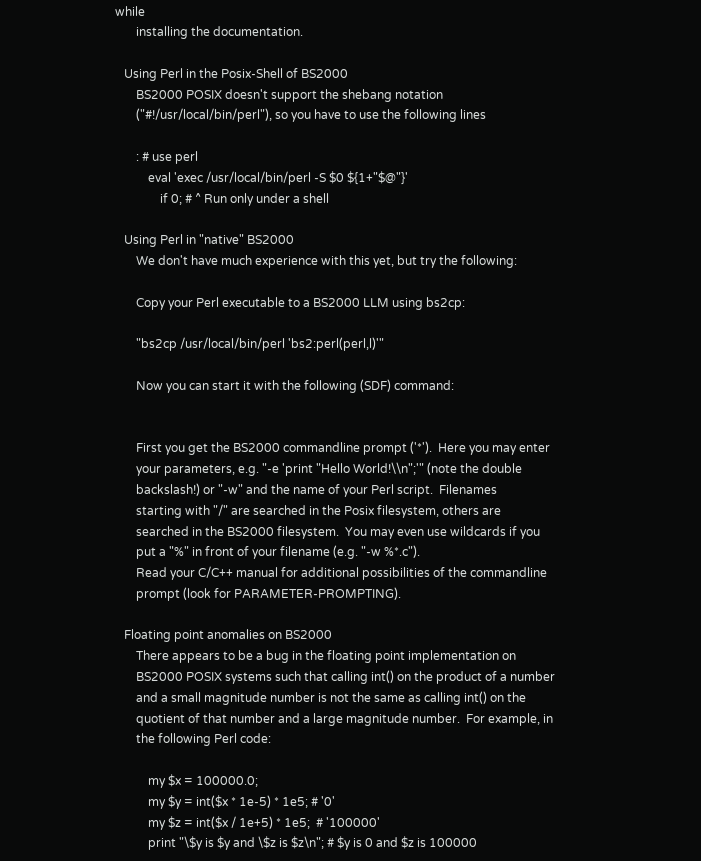while
       installing the documentation.

   Using Perl in the Posix-Shell of BS2000
       BS2000 POSIX doesn't support the shebang notation
       ("#!/usr/local/bin/perl"), so you have to use the following lines

       : # use perl
           eval 'exec /usr/local/bin/perl -S $0 ${1+"$@"}'
               if 0; # ^ Run only under a shell

   Using Perl in "native" BS2000
       We don't have much experience with this yet, but try the following:

       Copy your Perl executable to a BS2000 LLM using bs2cp:

       "bs2cp /usr/local/bin/perl 'bs2:perl(perl,l)'"

       Now you can start it with the following (SDF) command:


       First you get the BS2000 commandline prompt ('*').  Here you may enter
       your parameters, e.g. "-e 'print "Hello World!\\n";'" (note the double
       backslash!) or "-w" and the name of your Perl script.  Filenames
       starting with "/" are searched in the Posix filesystem, others are
       searched in the BS2000 filesystem.  You may even use wildcards if you
       put a "%" in front of your filename (e.g. "-w %*.c").
       Read your C/C++ manual for additional possibilities of the commandline
       prompt (look for PARAMETER-PROMPTING).

   Floating point anomalies on BS2000
       There appears to be a bug in the floating point implementation on
       BS2000 POSIX systems such that calling int() on the product of a number
       and a small magnitude number is not the same as calling int() on the
       quotient of that number and a large magnitude number.  For example, in
       the following Perl code:

           my $x = 100000.0;
           my $y = int($x * 1e-5) * 1e5; # '0'
           my $z = int($x / 1e+5) * 1e5;  # '100000'
           print "\$y is $y and \$z is $z\n"; # $y is 0 and $z is 100000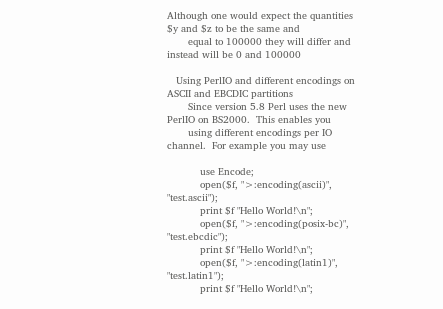Although one would expect the quantities $y and $z to be the same and
       equal to 100000 they will differ and instead will be 0 and 100000

   Using PerlIO and different encodings on ASCII and EBCDIC partitions
       Since version 5.8 Perl uses the new PerlIO on BS2000.  This enables you
       using different encodings per IO channel.  For example you may use

           use Encode;
           open($f, ">:encoding(ascii)", "test.ascii");
           print $f "Hello World!\n";
           open($f, ">:encoding(posix-bc)", "test.ebcdic");
           print $f "Hello World!\n";
           open($f, ">:encoding(latin1)", "test.latin1");
           print $f "Hello World!\n";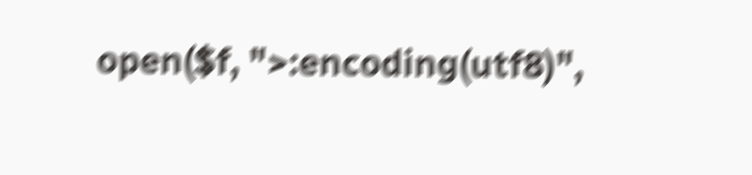open($f, ">:encoding(utf8)",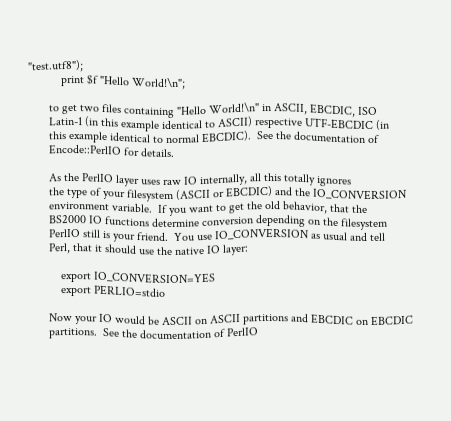"test.utf8");
           print $f "Hello World!\n";

       to get two files containing "Hello World!\n" in ASCII, EBCDIC, ISO
       Latin-1 (in this example identical to ASCII) respective UTF-EBCDIC (in
       this example identical to normal EBCDIC).  See the documentation of
       Encode::PerlIO for details.

       As the PerlIO layer uses raw IO internally, all this totally ignores
       the type of your filesystem (ASCII or EBCDIC) and the IO_CONVERSION
       environment variable.  If you want to get the old behavior, that the
       BS2000 IO functions determine conversion depending on the filesystem
       PerlIO still is your friend.  You use IO_CONVERSION as usual and tell
       Perl, that it should use the native IO layer:

           export IO_CONVERSION=YES
           export PERLIO=stdio

       Now your IO would be ASCII on ASCII partitions and EBCDIC on EBCDIC
       partitions.  See the documentation of PerlIO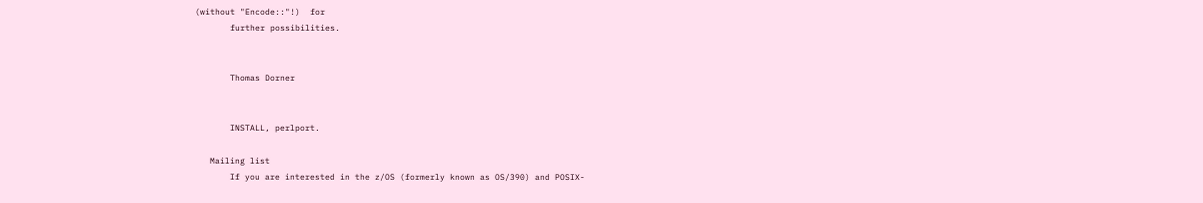(without "Encode::"!)  for
       further possibilities.


       Thomas Dorner


       INSTALL, perlport.

   Mailing list
       If you are interested in the z/OS (formerly known as OS/390) and POSIX-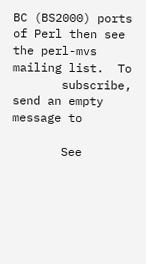BC (BS2000) ports of Perl then see the perl-mvs mailing list.  To
       subscribe, send an empty message to

       See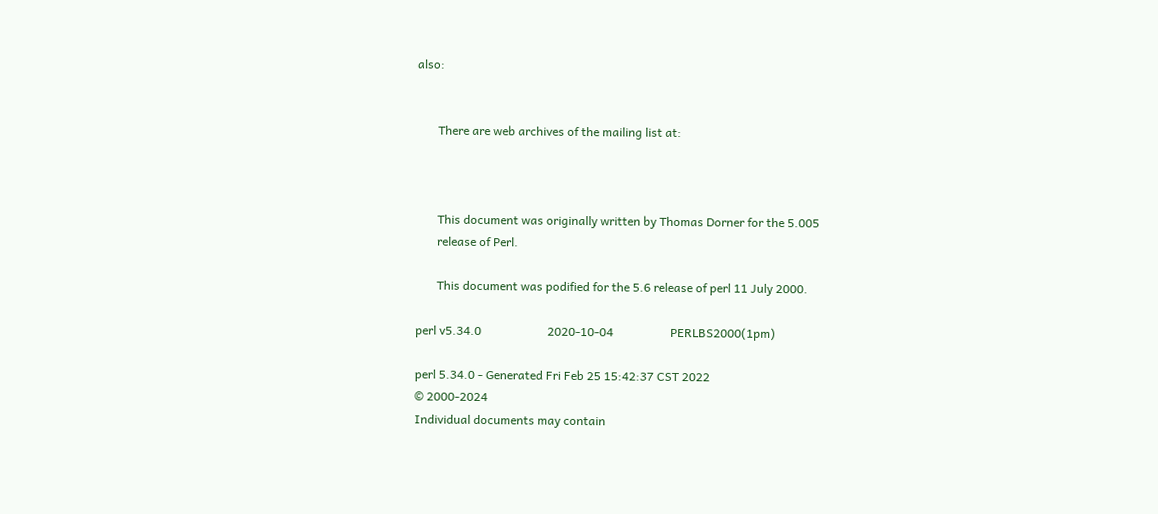also:


       There are web archives of the mailing list at:



       This document was originally written by Thomas Dorner for the 5.005
       release of Perl.

       This document was podified for the 5.6 release of perl 11 July 2000.

perl v5.34.0                      2020-10-04                   PERLBS2000(1pm)

perl 5.34.0 - Generated Fri Feb 25 15:42:37 CST 2022
© 2000-2024
Individual documents may contain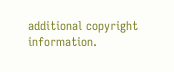additional copyright information.